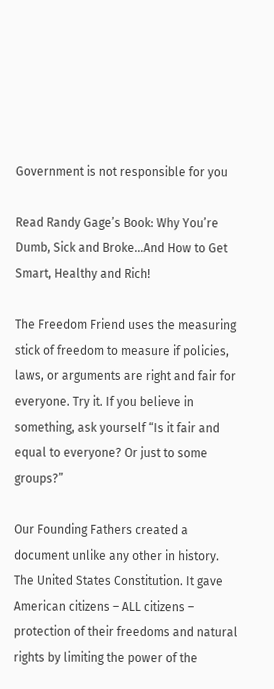Government is not responsible for you

Read Randy Gage’s Book: Why You’re Dumb, Sick and Broke…And How to Get Smart, Healthy and Rich!

The Freedom Friend uses the measuring stick of freedom to measure if policies, laws, or arguments are right and fair for everyone. Try it. If you believe in something, ask yourself “Is it fair and equal to everyone? Or just to some groups?”

Our Founding Fathers created a document unlike any other in history. The United States Constitution. It gave American citizens – ALL citizens – protection of their freedoms and natural rights by limiting the power of the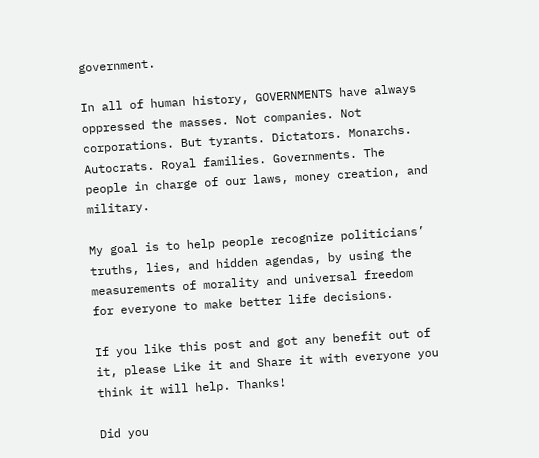government.

In all of human history, GOVERNMENTS have always oppressed the masses. Not companies. Not corporations. But tyrants. Dictators. Monarchs. Autocrats. Royal families. Governments. The people in charge of our laws, money creation, and military.

My goal is to help people recognize politicians’ truths, lies, and hidden agendas, by using the measurements of morality and universal freedom for everyone to make better life decisions.

If you like this post and got any benefit out of it, please Like it and Share it with everyone you think it will help. Thanks!

Did you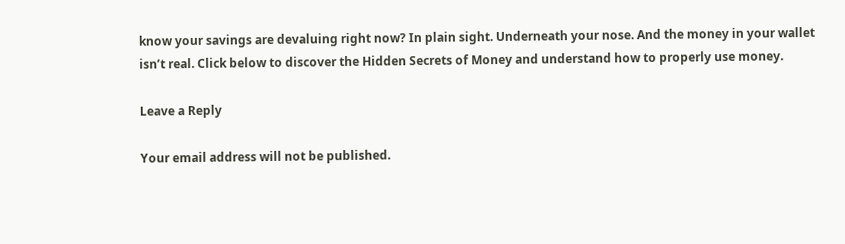know your savings are devaluing right now? In plain sight. Underneath your nose. And the money in your wallet isn’t real. Click below to discover the Hidden Secrets of Money and understand how to properly use money.

Leave a Reply

Your email address will not be published.